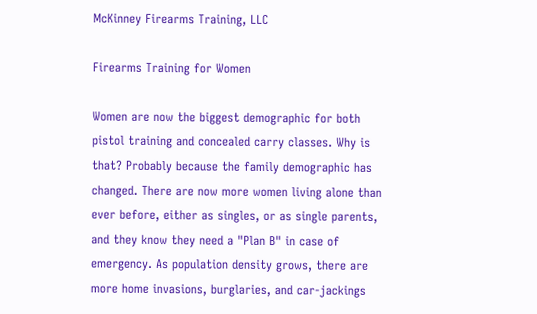McKinney Firearms Training, LLC

Firearms Training for Women

Women are now the biggest demographic for both pistol training and concealed carry classes. Why is that? Probably because the family demographic has changed. There are now more women living alone than ever before, either as singles, or as single parents, and they know they need a "Plan B" in case of emergency. As population density grows, there are more home invasions, burglaries, and car-jackings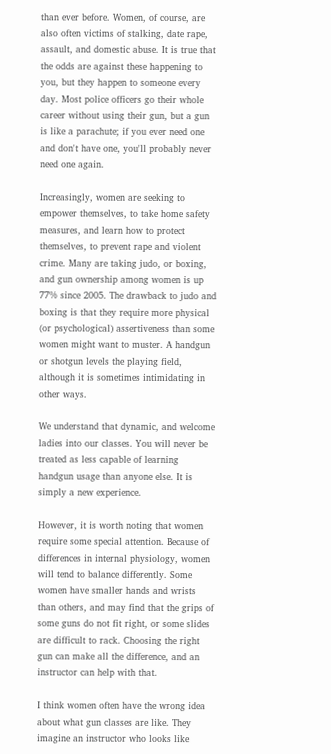than ever before. Women, of course, are also often victims of stalking, date rape, assault, and domestic abuse. It is true that the odds are against these happening to you, but they happen to someone every day. Most police officers go their whole career without using their gun, but a gun is like a parachute; if you ever need one and don't have one, you'll probably never need one again.

Increasingly, women are seeking to empower themselves, to take home safety measures, and learn how to protect themselves, to prevent rape and violent crime. Many are taking judo, or boxing, and gun ownership among women is up 77% since 2005. The drawback to judo and boxing is that they require more physical (or psychological) assertiveness than some women might want to muster. A handgun or shotgun levels the playing field, although it is sometimes intimidating in other ways.

We understand that dynamic, and welcome ladies into our classes. You will never be treated as less capable of learning handgun usage than anyone else. It is simply a new experience.

However, it is worth noting that women require some special attention. Because of differences in internal physiology, women will tend to balance differently. Some women have smaller hands and wrists than others, and may find that the grips of some guns do not fit right, or some slides are difficult to rack. Choosing the right gun can make all the difference, and an instructor can help with that.

I think women often have the wrong idea about what gun classes are like. They imagine an instructor who looks like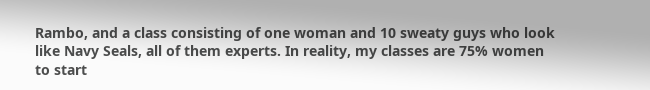Rambo, and a class consisting of one woman and 10 sweaty guys who look like Navy Seals, all of them experts. In reality, my classes are 75% women to start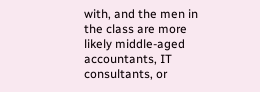with, and the men in the class are more likely middle-aged accountants, IT consultants, or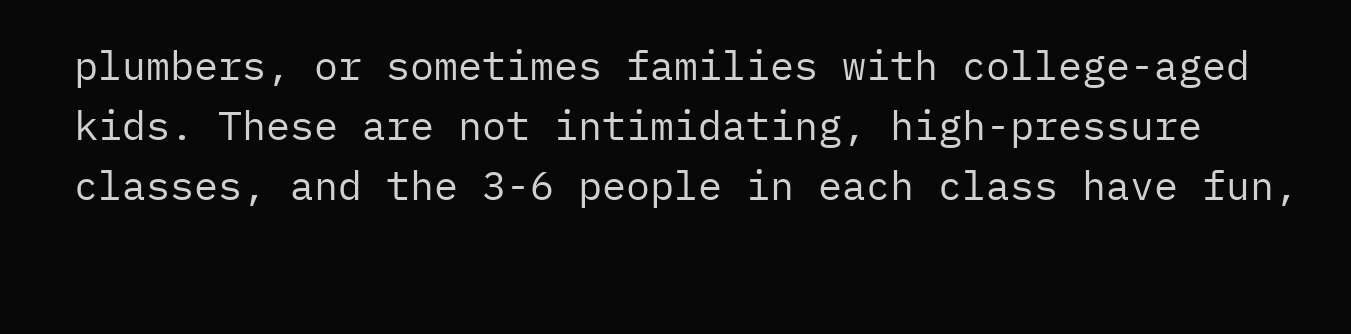plumbers, or sometimes families with college-aged kids. These are not intimidating, high-pressure classes, and the 3-6 people in each class have fun,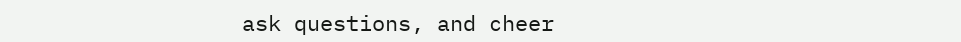ask questions, and cheer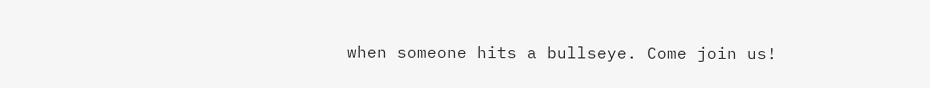when someone hits a bullseye. Come join us!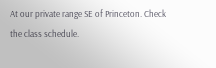At our private range SE of Princeton. Check the class schedule.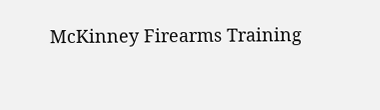McKinney Firearms Training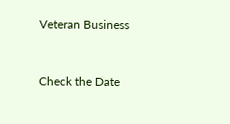Veteran Business


Check the Date